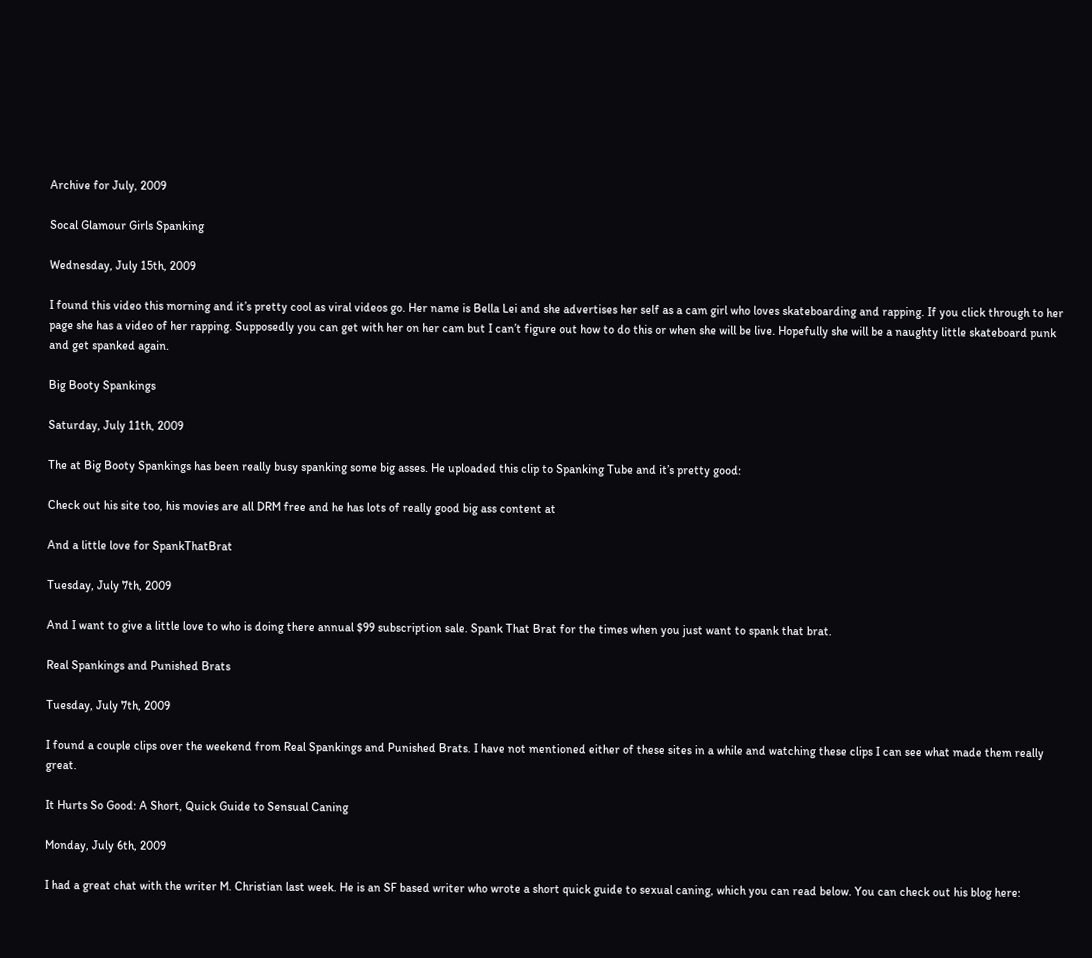Archive for July, 2009

Socal Glamour Girls Spanking

Wednesday, July 15th, 2009

I found this video this morning and it’s pretty cool as viral videos go. Her name is Bella Lei and she advertises her self as a cam girl who loves skateboarding and rapping. If you click through to her page she has a video of her rapping. Supposedly you can get with her on her cam but I can’t figure out how to do this or when she will be live. Hopefully she will be a naughty little skateboard punk and get spanked again.

Big Booty Spankings

Saturday, July 11th, 2009

The at Big Booty Spankings has been really busy spanking some big asses. He uploaded this clip to Spanking Tube and it’s pretty good:

Check out his site too, his movies are all DRM free and he has lots of really good big ass content at

And a little love for SpankThatBrat

Tuesday, July 7th, 2009

And I want to give a little love to who is doing there annual $99 subscription sale. Spank That Brat for the times when you just want to spank that brat.

Real Spankings and Punished Brats

Tuesday, July 7th, 2009

I found a couple clips over the weekend from Real Spankings and Punished Brats. I have not mentioned either of these sites in a while and watching these clips I can see what made them really great.

It Hurts So Good: A Short, Quick Guide to Sensual Caning

Monday, July 6th, 2009

I had a great chat with the writer M. Christian last week. He is an SF based writer who wrote a short quick guide to sexual caning, which you can read below. You can check out his blog here: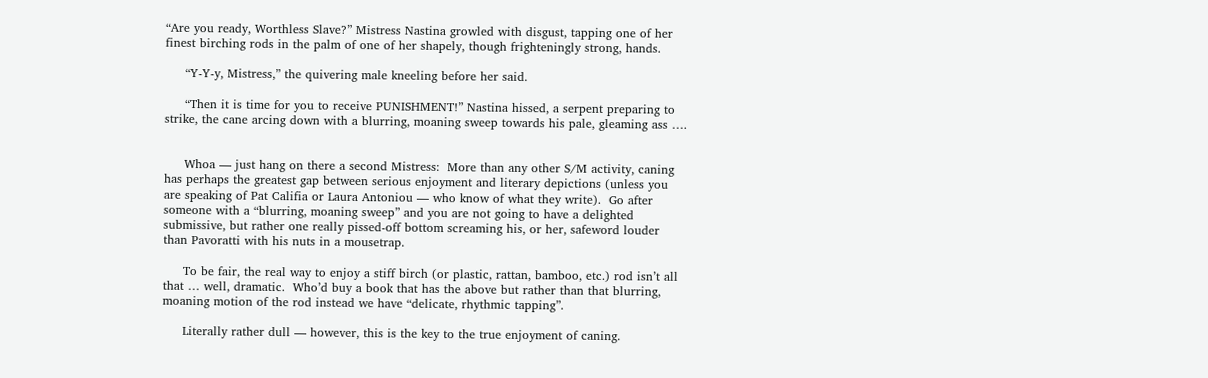“Are you ready, Worthless Slave?” Mistress Nastina growled with disgust, tapping one of her finest birching rods in the palm of one of her shapely, though frighteningly strong, hands.

     “Y-Y-y, Mistress,” the quivering male kneeling before her said.

     “Then it is time for you to receive PUNISHMENT!” Nastina hissed, a serpent preparing to strike, the cane arcing down with a blurring, moaning sweep towards his pale, gleaming ass ….


     Whoa — just hang on there a second Mistress:  More than any other S/M activity, caning has perhaps the greatest gap between serious enjoyment and literary depictions (unless you are speaking of Pat Califia or Laura Antoniou — who know of what they write).  Go after someone with a “blurring, moaning sweep” and you are not going to have a delighted submissive, but rather one really pissed-off bottom screaming his, or her, safeword louder than Pavoratti with his nuts in a mousetrap.

     To be fair, the real way to enjoy a stiff birch (or plastic, rattan, bamboo, etc.) rod isn’t all that … well, dramatic.  Who’d buy a book that has the above but rather than that blurring, moaning motion of the rod instead we have “delicate, rhythmic tapping”.

     Literally rather dull — however, this is the key to the true enjoyment of caning.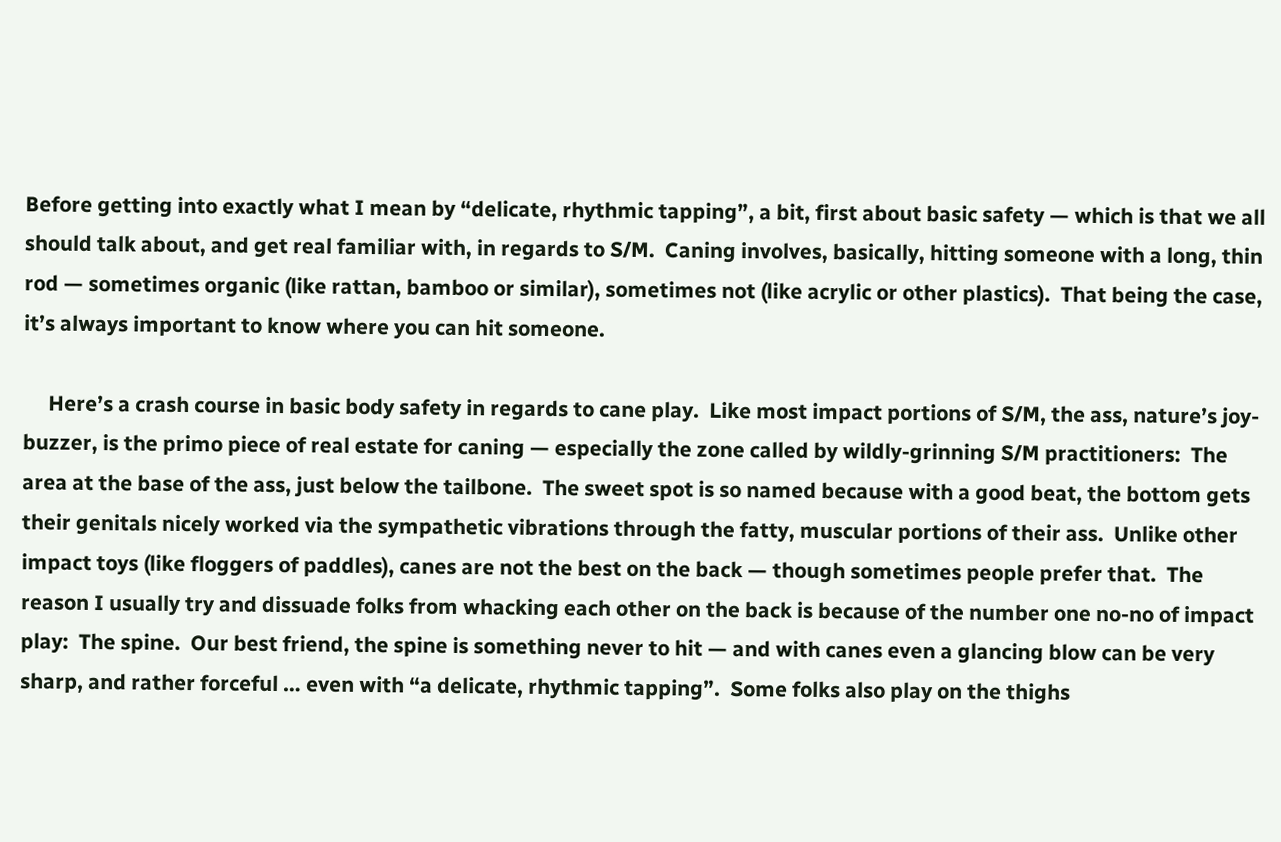Before getting into exactly what I mean by “delicate, rhythmic tapping”, a bit, first about basic safety — which is that we all should talk about, and get real familiar with, in regards to S/M.  Caning involves, basically, hitting someone with a long, thin rod — sometimes organic (like rattan, bamboo or similar), sometimes not (like acrylic or other plastics).  That being the case, it’s always important to know where you can hit someone.

     Here’s a crash course in basic body safety in regards to cane play.  Like most impact portions of S/M, the ass, nature’s joy-buzzer, is the primo piece of real estate for caning — especially the zone called by wildly-grinning S/M practitioners:  The area at the base of the ass, just below the tailbone.  The sweet spot is so named because with a good beat, the bottom gets their genitals nicely worked via the sympathetic vibrations through the fatty, muscular portions of their ass.  Unlike other impact toys (like floggers of paddles), canes are not the best on the back — though sometimes people prefer that.  The reason I usually try and dissuade folks from whacking each other on the back is because of the number one no-no of impact play:  The spine.  Our best friend, the spine is something never to hit — and with canes even a glancing blow can be very sharp, and rather forceful … even with “a delicate, rhythmic tapping”.  Some folks also play on the thighs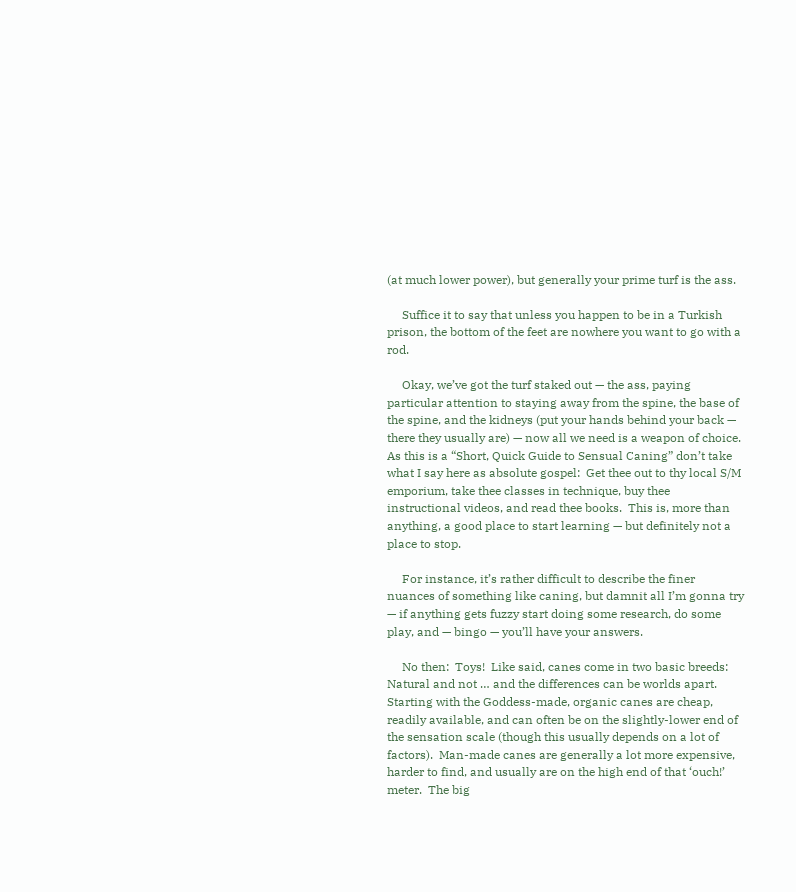(at much lower power), but generally your prime turf is the ass.

     Suffice it to say that unless you happen to be in a Turkish prison, the bottom of the feet are nowhere you want to go with a rod.

     Okay, we’ve got the turf staked out — the ass, paying particular attention to staying away from the spine, the base of the spine, and the kidneys (put your hands behind your back — there they usually are) — now all we need is a weapon of choice.  As this is a “Short, Quick Guide to Sensual Caning” don’t take what I say here as absolute gospel:  Get thee out to thy local S/M emporium, take thee classes in technique, buy thee instructional videos, and read thee books.  This is, more than anything, a good place to start learning — but definitely not a place to stop.

     For instance, it’s rather difficult to describe the finer nuances of something like caning, but damnit all I’m gonna try — if anything gets fuzzy start doing some research, do some play, and — bingo — you’ll have your answers.

     No then:  Toys!  Like said, canes come in two basic breeds:  Natural and not … and the differences can be worlds apart.  Starting with the Goddess-made, organic canes are cheap, readily available, and can often be on the slightly-lower end of the sensation scale (though this usually depends on a lot of factors).  Man-made canes are generally a lot more expensive, harder to find, and usually are on the high end of that ‘ouch!’ meter.  The big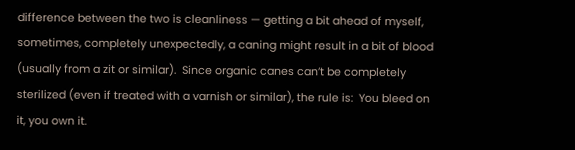difference between the two is cleanliness — getting a bit ahead of myself, sometimes, completely unexpectedly, a caning might result in a bit of blood (usually from a zit or similar).  Since organic canes can’t be completely sterilized (even if treated with a varnish or similar), the rule is:  You bleed on it, you own it.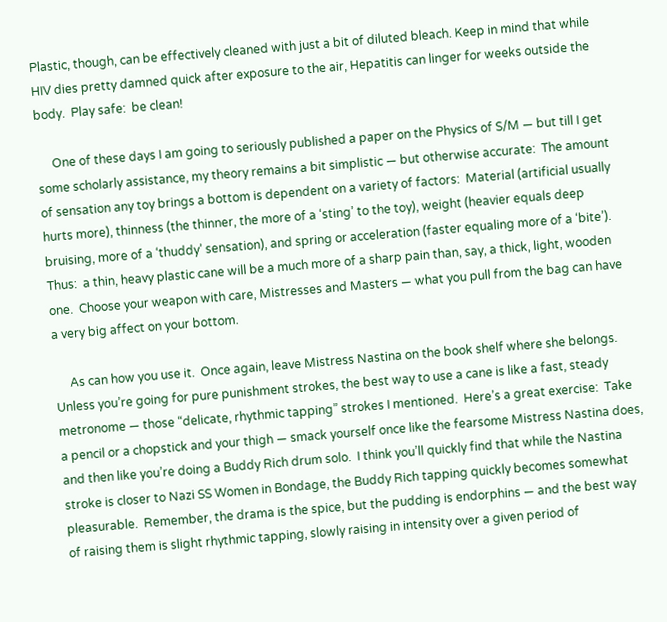Plastic, though, can be effectively cleaned with just a bit of diluted bleach. Keep in mind that while HIV dies pretty damned quick after exposure to the air, Hepatitis can linger for weeks outside the body.  Play safe:  be clean!

     One of these days I am going to seriously published a paper on the Physics of S/M — but till I get some scholarly assistance, my theory remains a bit simplistic — but otherwise accurate:  The amount of sensation any toy brings a bottom is dependent on a variety of factors:  Material (artificial usually hurts more), thinness (the thinner, the more of a ‘sting’ to the toy), weight (heavier equals deep bruising, more of a ‘thuddy’ sensation), and spring or acceleration (faster equaling more of a ‘bite’).  Thus:  a thin, heavy plastic cane will be a much more of a sharp pain than, say, a thick, light, wooden one.  Choose your weapon with care, Mistresses and Masters — what you pull from the bag can have a very big affect on your bottom.

     As can how you use it.  Once again, leave Mistress Nastina on the book shelf where she belongs.  Unless you’re going for pure punishment strokes, the best way to use a cane is like a fast, steady metronome — those “delicate, rhythmic tapping” strokes I mentioned.  Here’s a great exercise:  Take a pencil or a chopstick and your thigh — smack yourself once like the fearsome Mistress Nastina does, and then like you’re doing a Buddy Rich drum solo.  I think you’ll quickly find that while the Nastina stroke is closer to Nazi SS Women in Bondage, the Buddy Rich tapping quickly becomes somewhat pleasurable.  Remember, the drama is the spice, but the pudding is endorphins — and the best way of raising them is slight rhythmic tapping, slowly raising in intensity over a given period of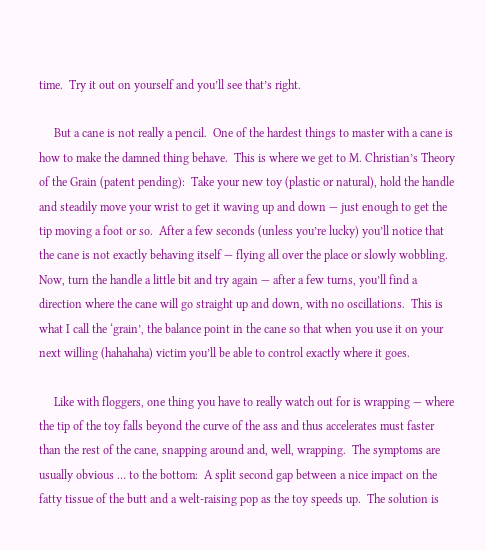time.  Try it out on yourself and you’ll see that’s right.

     But a cane is not really a pencil.  One of the hardest things to master with a cane is how to make the damned thing behave.  This is where we get to M. Christian’s Theory of the Grain (patent pending):  Take your new toy (plastic or natural), hold the handle and steadily move your wrist to get it waving up and down — just enough to get the tip moving a foot or so.  After a few seconds (unless you’re lucky) you’ll notice that the cane is not exactly behaving itself — flying all over the place or slowly wobbling.  Now, turn the handle a little bit and try again — after a few turns, you’ll find a direction where the cane will go straight up and down, with no oscillations.  This is what I call the ‘grain’, the balance point in the cane so that when you use it on your next willing (hahahaha) victim you’ll be able to control exactly where it goes.

     Like with floggers, one thing you have to really watch out for is wrapping — where the tip of the toy falls beyond the curve of the ass and thus accelerates must faster than the rest of the cane, snapping around and, well, wrapping.  The symptoms are usually obvious … to the bottom:  A split second gap between a nice impact on the fatty tissue of the butt and a welt-raising pop as the toy speeds up.  The solution is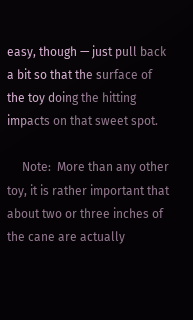easy, though — just pull back a bit so that the surface of the toy doing the hitting impacts on that sweet spot.

     Note:  More than any other toy, it is rather important that about two or three inches of the cane are actually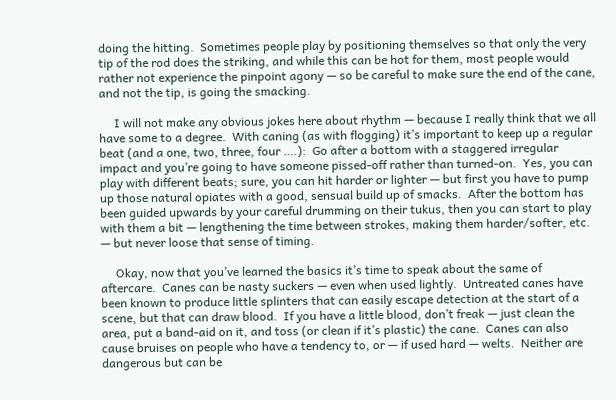doing the hitting.  Sometimes people play by positioning themselves so that only the very tip of the rod does the striking, and while this can be hot for them, most people would rather not experience the pinpoint agony — so be careful to make sure the end of the cane, and not the tip, is going the smacking.

     I will not make any obvious jokes here about rhythm — because I really think that we all have some to a degree.  With caning (as with flogging) it’s important to keep up a regular beat (and a one, two, three, four ….):  Go after a bottom with a staggered irregular impact and you’re going to have someone pissed-off rather than turned-on.  Yes, you can play with different beats; sure, you can hit harder or lighter — but first you have to pump up those natural opiates with a good, sensual build up of smacks.  After the bottom has been guided upwards by your careful drumming on their tukus, then you can start to play with them a bit — lengthening the time between strokes, making them harder/softer, etc. — but never loose that sense of timing.

     Okay, now that you’ve learned the basics it’s time to speak about the same of aftercare.  Canes can be nasty suckers — even when used lightly.  Untreated canes have been known to produce little splinters that can easily escape detection at the start of a scene, but that can draw blood.  If you have a little blood, don’t freak — just clean the area, put a band-aid on it, and toss (or clean if it’s plastic) the cane.  Canes can also cause bruises on people who have a tendency to, or — if used hard — welts.  Neither are dangerous but can be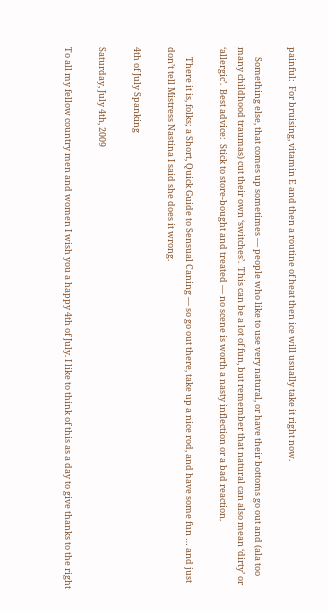painful:  For bruising, vitamin E and then a routine of heat then ice will usually take it right now.

     Something else, that comes up sometimes — people who like to use very natural, or have their bottoms go out and (ala too many childhood traumas) cut their own ‘switches’.  This can be a lot of fun, but remember that natural can also mean ‘dirty’ or ‘allergic’.  Best advice:  Stick to store-bought and treated — no scene is worth a nasty inflection or a bad reaction.

     There it is, folks; a Short, Quick Guide to Sensual Caning — so go out there, take up a nice rod, and have some fun … and just don’t tell Mistress Nastina I said she does it wrong.

4th of July Spanking

Saturday, July 4th, 2009

To all my fellow country men and women I wish you a happy 4th of July. I like to think of this as a day to give thanks to the right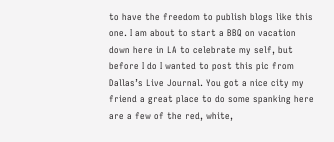to have the freedom to publish blogs like this one. I am about to start a BBQ on vacation down here in LA to celebrate my self, but before I do I wanted to post this pic from Dallas’s Live Journal. You got a nice city my friend a great place to do some spanking here are a few of the red, white,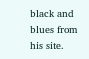black and blues from his site.